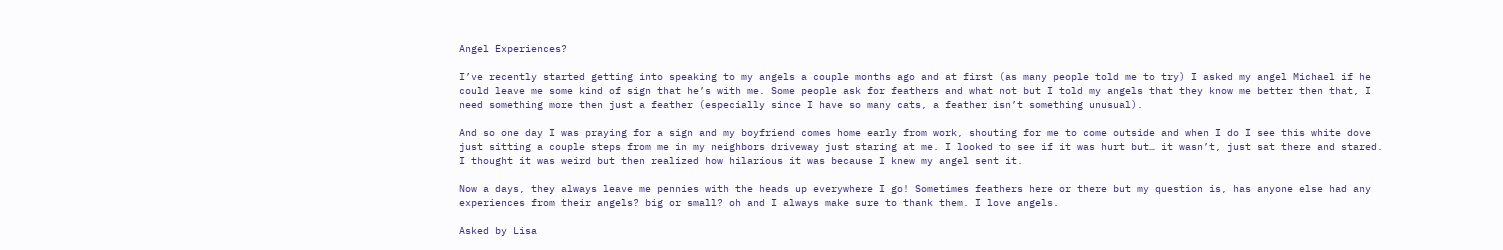Angel Experiences?

I’ve recently started getting into speaking to my angels a couple months ago and at first (as many people told me to try) I asked my angel Michael if he could leave me some kind of sign that he’s with me. Some people ask for feathers and what not but I told my angels that they know me better then that, I need something more then just a feather (especially since I have so many cats, a feather isn’t something unusual).

And so one day I was praying for a sign and my boyfriend comes home early from work, shouting for me to come outside and when I do I see this white dove just sitting a couple steps from me in my neighbors driveway just staring at me. I looked to see if it was hurt but… it wasn’t, just sat there and stared. I thought it was weird but then realized how hilarious it was because I knew my angel sent it.

Now a days, they always leave me pennies with the heads up everywhere I go! Sometimes feathers here or there but my question is, has anyone else had any experiences from their angels? big or small? oh and I always make sure to thank them. I love angels.

Asked by Lisa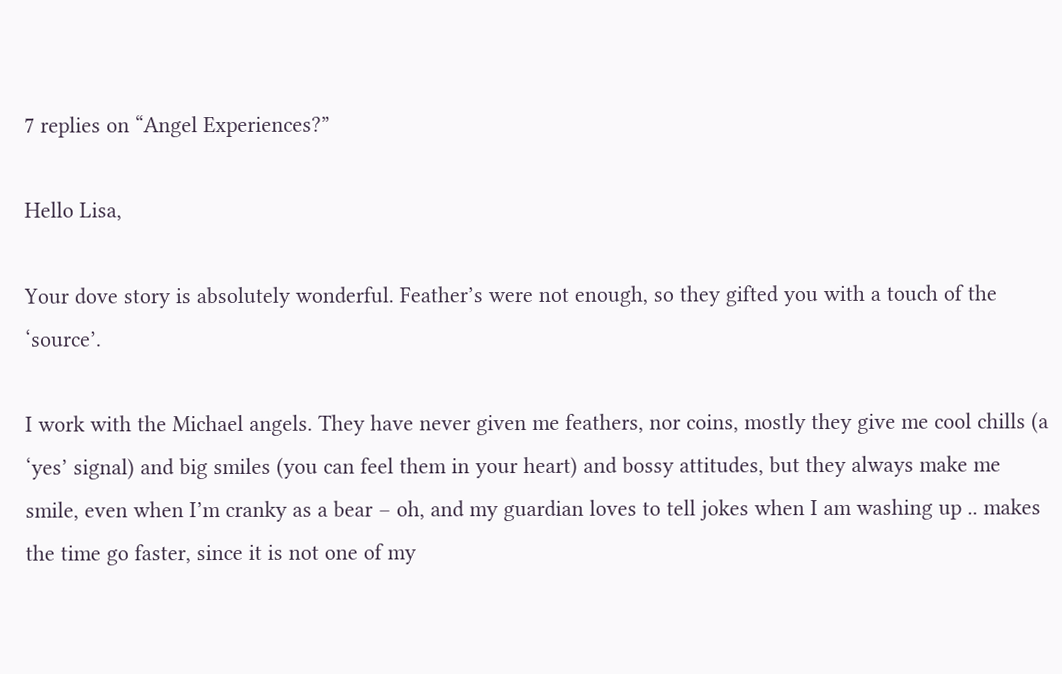7 replies on “Angel Experiences?”

Hello Lisa,

Your dove story is absolutely wonderful. Feather’s were not enough, so they gifted you with a touch of the ‘source’.

I work with the Michael angels. They have never given me feathers, nor coins, mostly they give me cool chills (a ‘yes’ signal) and big smiles (you can feel them in your heart) and bossy attitudes, but they always make me smile, even when I’m cranky as a bear – oh, and my guardian loves to tell jokes when I am washing up .. makes the time go faster, since it is not one of my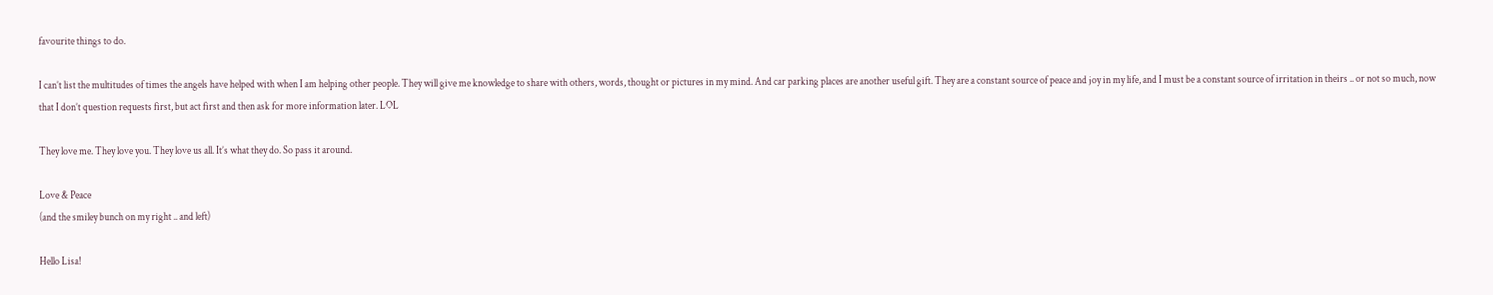favourite things to do.

I can’t list the multitudes of times the angels have helped with when I am helping other people. They will give me knowledge to share with others, words, thought or pictures in my mind. And car parking places are another useful gift. They are a constant source of peace and joy in my life, and I must be a constant source of irritation in theirs .. or not so much, now that I don’t question requests first, but act first and then ask for more information later. LOL

They love me. They love you. They love us all. It’s what they do. So pass it around.

Love & Peace
(and the smiley bunch on my right .. and left)

Hello Lisa!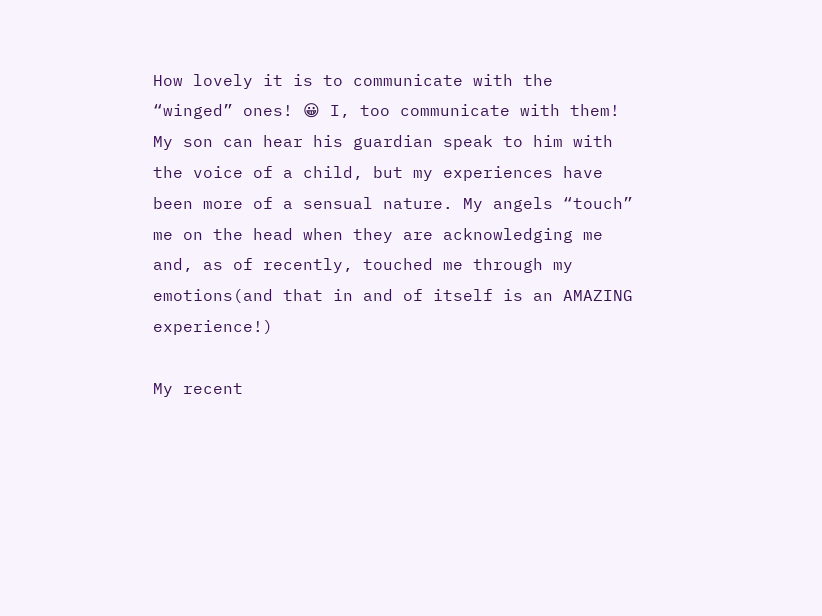How lovely it is to communicate with the “winged” ones! 😀 I, too communicate with them! My son can hear his guardian speak to him with the voice of a child, but my experiences have been more of a sensual nature. My angels “touch” me on the head when they are acknowledging me and, as of recently, touched me through my emotions(and that in and of itself is an AMAZING experience!)

My recent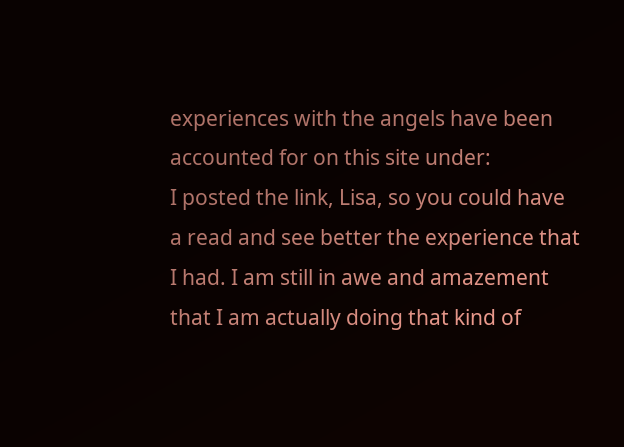experiences with the angels have been accounted for on this site under:
I posted the link, Lisa, so you could have a read and see better the experience that I had. I am still in awe and amazement that I am actually doing that kind of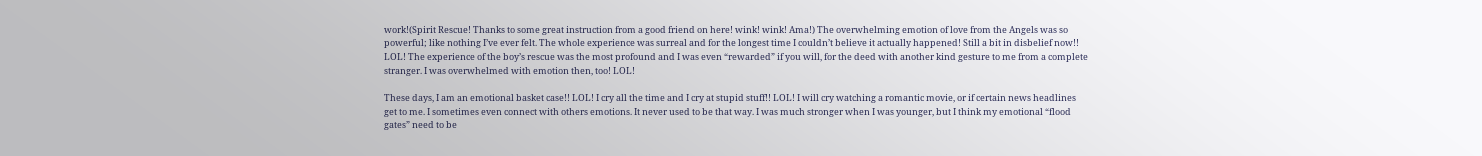work!(Spirit Rescue! Thanks to some great instruction from a good friend on here! wink! wink! Ama!) The overwhelming emotion of love from the Angels was so powerful; like nothing I’ve ever felt. The whole experience was surreal and for the longest time I couldn’t believe it actually happened! Still a bit in disbelief now!! LOL! The experience of the boy’s rescue was the most profound and I was even “rewarded” if you will, for the deed with another kind gesture to me from a complete stranger. I was overwhelmed with emotion then, too! LOL!

These days, I am an emotional basket case!! LOL! I cry all the time and I cry at stupid stuff!! LOL! I will cry watching a romantic movie, or if certain news headlines get to me. I sometimes even connect with others emotions. It never used to be that way. I was much stronger when I was younger, but I think my emotional “flood gates” need to be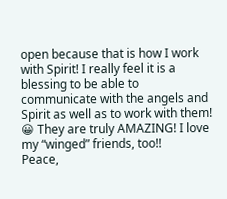open because that is how I work with Spirit! I really feel it is a blessing to be able to communicate with the angels and Spirit as well as to work with them! 😀 They are truly AMAZING! I love my “winged” friends, too!!
Peace,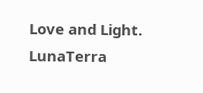Love and Light. LunaTerra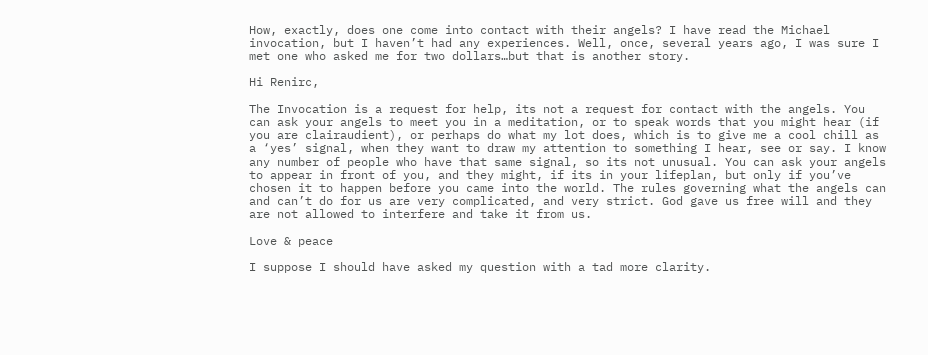How, exactly, does one come into contact with their angels? I have read the Michael invocation, but I haven’t had any experiences. Well, once, several years ago, I was sure I met one who asked me for two dollars…but that is another story.

Hi Renirc,

The Invocation is a request for help, its not a request for contact with the angels. You can ask your angels to meet you in a meditation, or to speak words that you might hear (if you are clairaudient), or perhaps do what my lot does, which is to give me a cool chill as a ‘yes’ signal, when they want to draw my attention to something I hear, see or say. I know any number of people who have that same signal, so its not unusual. You can ask your angels to appear in front of you, and they might, if its in your lifeplan, but only if you’ve chosen it to happen before you came into the world. The rules governing what the angels can and can’t do for us are very complicated, and very strict. God gave us free will and they are not allowed to interfere and take it from us.

Love & peace

I suppose I should have asked my question with a tad more clarity.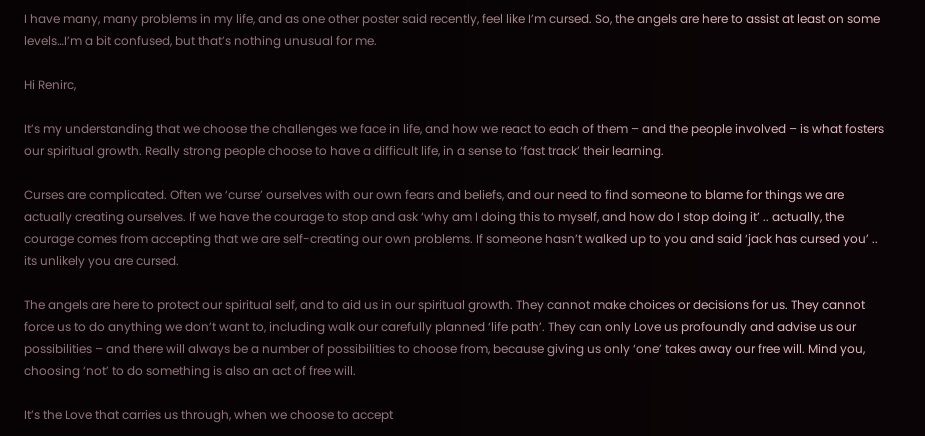I have many, many problems in my life, and as one other poster said recently, feel like I’m cursed. So, the angels are here to assist at least on some levels…I’m a bit confused, but that’s nothing unusual for me.

Hi Renirc,

It’s my understanding that we choose the challenges we face in life, and how we react to each of them – and the people involved – is what fosters our spiritual growth. Really strong people choose to have a difficult life, in a sense to ‘fast track’ their learning.

Curses are complicated. Often we ‘curse’ ourselves with our own fears and beliefs, and our need to find someone to blame for things we are actually creating ourselves. If we have the courage to stop and ask ‘why am I doing this to myself, and how do I stop doing it’ .. actually, the courage comes from accepting that we are self-creating our own problems. If someone hasn’t walked up to you and said ‘jack has cursed you’ .. its unlikely you are cursed.

The angels are here to protect our spiritual self, and to aid us in our spiritual growth. They cannot make choices or decisions for us. They cannot force us to do anything we don’t want to, including walk our carefully planned ‘life path’. They can only Love us profoundly and advise us our possibilities – and there will always be a number of possibilities to choose from, because giving us only ‘one’ takes away our free will. Mind you, choosing ‘not’ to do something is also an act of free will.

It’s the Love that carries us through, when we choose to accept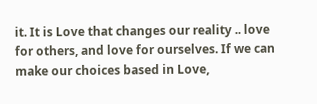it. It is Love that changes our reality .. love for others, and love for ourselves. If we can make our choices based in Love,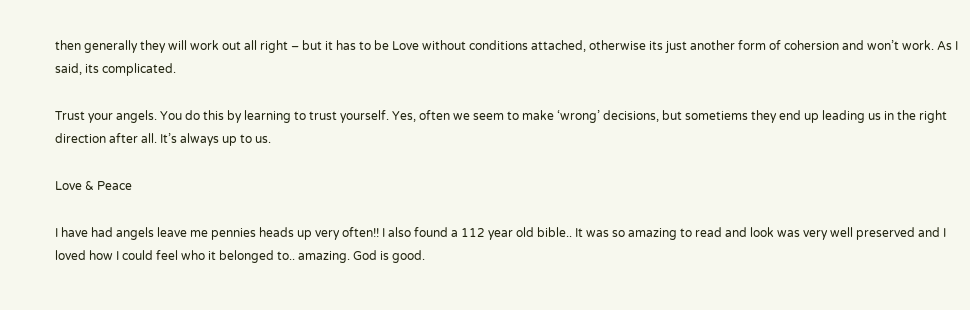then generally they will work out all right – but it has to be Love without conditions attached, otherwise its just another form of cohersion and won’t work. As I said, its complicated.

Trust your angels. You do this by learning to trust yourself. Yes, often we seem to make ‘wrong’ decisions, but sometiems they end up leading us in the right direction after all. It’s always up to us.

Love & Peace

I have had angels leave me pennies heads up very often!! I also found a 112 year old bible.. It was so amazing to read and look was very well preserved and I loved how I could feel who it belonged to.. amazing. God is good.